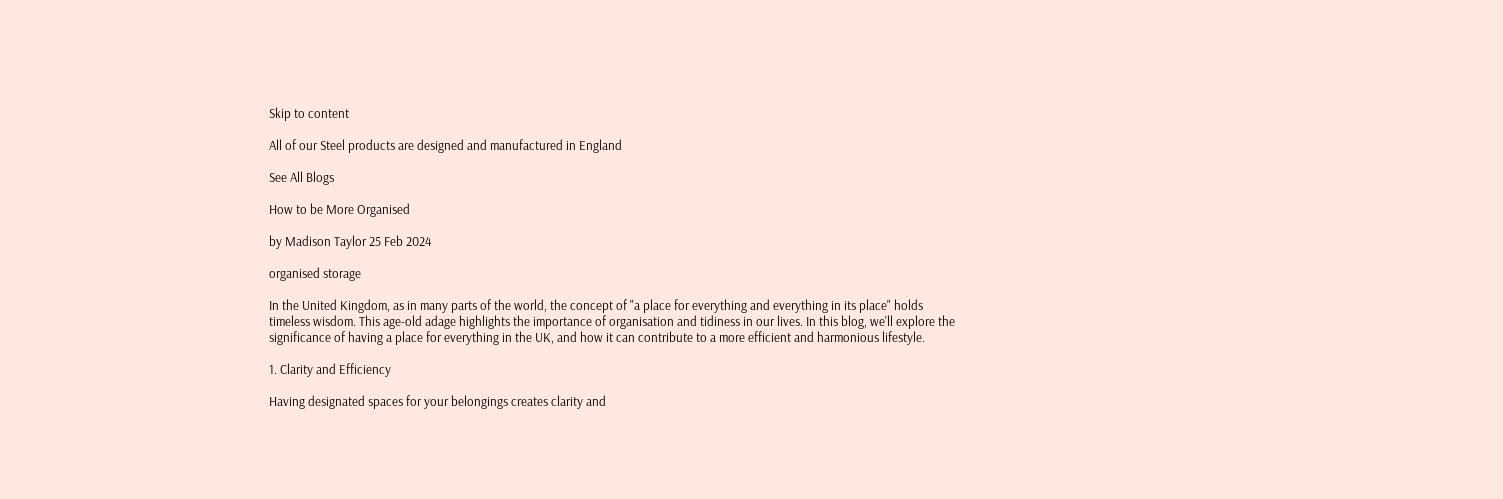Skip to content

All of our Steel products are designed and manufactured in England

See All Blogs

How to be More Organised

by Madison Taylor 25 Feb 2024

organised storage

In the United Kingdom, as in many parts of the world, the concept of "a place for everything and everything in its place" holds timeless wisdom. This age-old adage highlights the importance of organisation and tidiness in our lives. In this blog, we'll explore the significance of having a place for everything in the UK, and how it can contribute to a more efficient and harmonious lifestyle.

1. Clarity and Efficiency

Having designated spaces for your belongings creates clarity and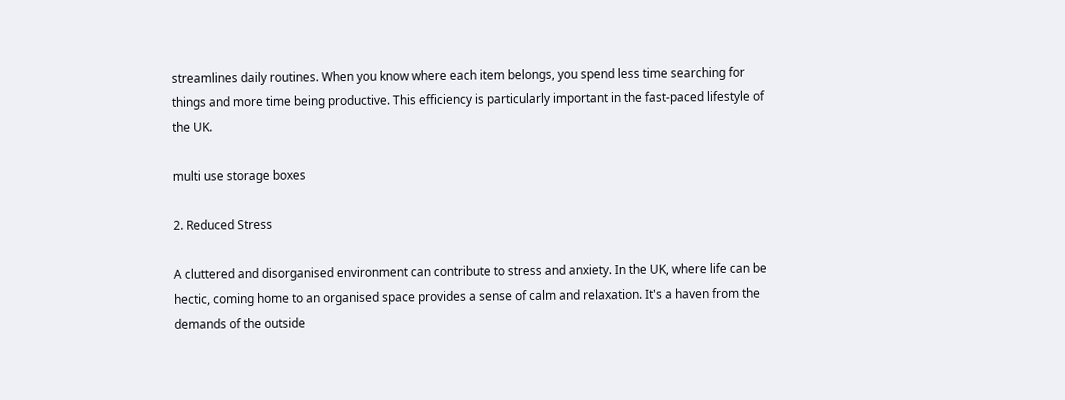streamlines daily routines. When you know where each item belongs, you spend less time searching for things and more time being productive. This efficiency is particularly important in the fast-paced lifestyle of the UK.

multi use storage boxes

2. Reduced Stress

A cluttered and disorganised environment can contribute to stress and anxiety. In the UK, where life can be hectic, coming home to an organised space provides a sense of calm and relaxation. It's a haven from the demands of the outside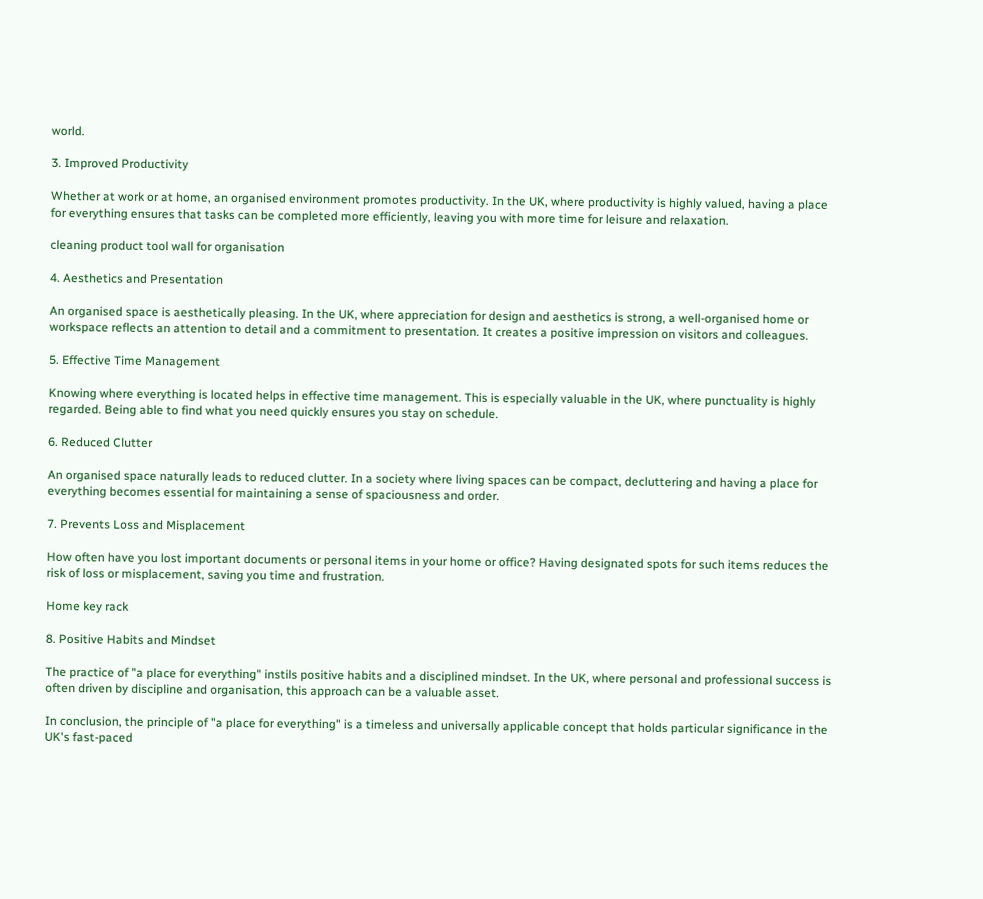world.

3. Improved Productivity

Whether at work or at home, an organised environment promotes productivity. In the UK, where productivity is highly valued, having a place for everything ensures that tasks can be completed more efficiently, leaving you with more time for leisure and relaxation.

cleaning product tool wall for organisation

4. Aesthetics and Presentation

An organised space is aesthetically pleasing. In the UK, where appreciation for design and aesthetics is strong, a well-organised home or workspace reflects an attention to detail and a commitment to presentation. It creates a positive impression on visitors and colleagues.

5. Effective Time Management

Knowing where everything is located helps in effective time management. This is especially valuable in the UK, where punctuality is highly regarded. Being able to find what you need quickly ensures you stay on schedule.

6. Reduced Clutter

An organised space naturally leads to reduced clutter. In a society where living spaces can be compact, decluttering and having a place for everything becomes essential for maintaining a sense of spaciousness and order.

7. Prevents Loss and Misplacement

How often have you lost important documents or personal items in your home or office? Having designated spots for such items reduces the risk of loss or misplacement, saving you time and frustration.

Home key rack

8. Positive Habits and Mindset

The practice of "a place for everything" instils positive habits and a disciplined mindset. In the UK, where personal and professional success is often driven by discipline and organisation, this approach can be a valuable asset.

In conclusion, the principle of "a place for everything" is a timeless and universally applicable concept that holds particular significance in the UK's fast-paced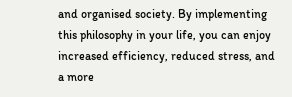and organised society. By implementing this philosophy in your life, you can enjoy increased efficiency, reduced stress, and a more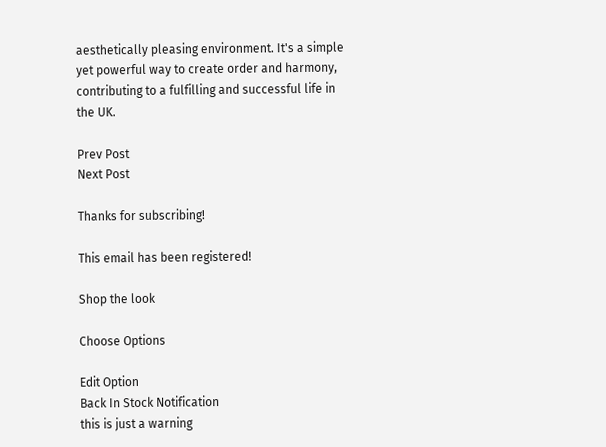aesthetically pleasing environment. It's a simple yet powerful way to create order and harmony, contributing to a fulfilling and successful life in the UK.

Prev Post
Next Post

Thanks for subscribing!

This email has been registered!

Shop the look

Choose Options

Edit Option
Back In Stock Notification
this is just a warning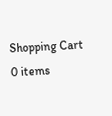Shopping Cart
0 items